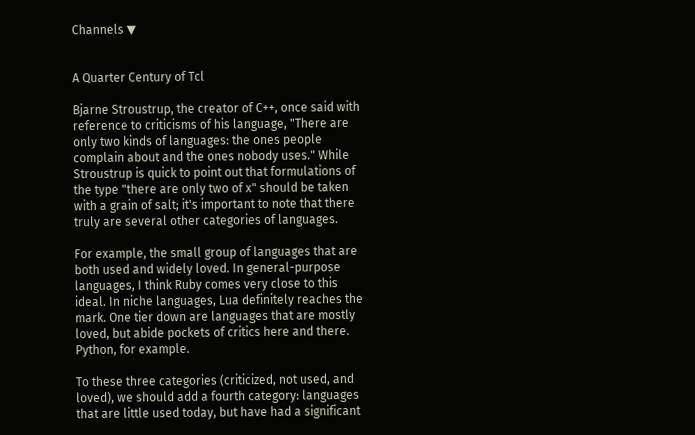Channels ▼


A Quarter Century of Tcl

Bjarne Stroustrup, the creator of C++, once said with reference to criticisms of his language, "There are only two kinds of languages: the ones people complain about and the ones nobody uses." While Stroustrup is quick to point out that formulations of the type "there are only two of x" should be taken with a grain of salt; it's important to note that there truly are several other categories of languages.

For example, the small group of languages that are both used and widely loved. In general-purpose languages, I think Ruby comes very close to this ideal. In niche languages, Lua definitely reaches the mark. One tier down are languages that are mostly loved, but abide pockets of critics here and there. Python, for example.

To these three categories (criticized, not used, and loved), we should add a fourth category: languages that are little used today, but have had a significant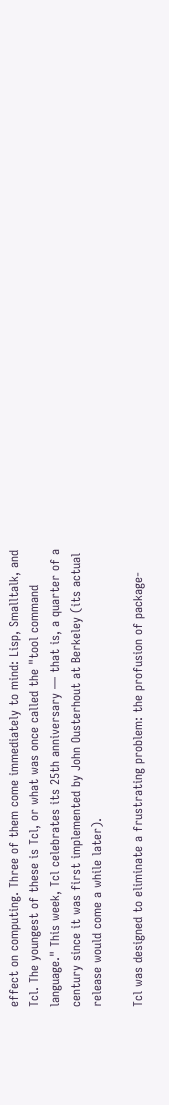effect on computing. Three of them come immediately to mind: Lisp, Smalltalk, and Tcl. The youngest of these is Tcl, or what was once called the "tool command language." This week, Tcl celebrates its 25th anniversary — that is, a quarter of a century since it was first implemented by John Ousterhout at Berkeley (its actual release would come a while later).

Tcl was designed to eliminate a frustrating problem: the profusion of package-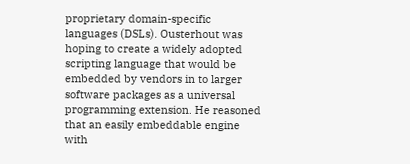proprietary domain-specific languages (DSLs). Ousterhout was hoping to create a widely adopted scripting language that would be embedded by vendors in to larger software packages as a universal programming extension. He reasoned that an easily embeddable engine with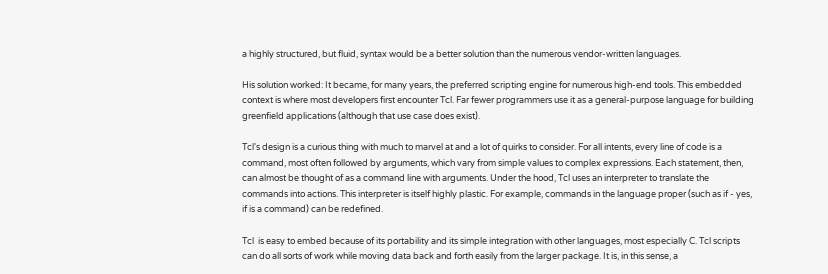a highly structured, but fluid, syntax would be a better solution than the numerous vendor-written languages.

His solution worked: It became, for many years, the preferred scripting engine for numerous high-end tools. This embedded context is where most developers first encounter Tcl. Far fewer programmers use it as a general-purpose language for building greenfield applications (although that use case does exist).

Tcl's design is a curious thing with much to marvel at and a lot of quirks to consider. For all intents, every line of code is a command, most often followed by arguments, which vary from simple values to complex expressions. Each statement, then, can almost be thought of as a command line with arguments. Under the hood, Tcl uses an interpreter to translate the commands into actions. This interpreter is itself highly plastic. For example, commands in the language proper (such as if - yes, if is a command) can be redefined.

Tcl  is easy to embed because of its portability and its simple integration with other languages, most especially C. Tcl scripts can do all sorts of work while moving data back and forth easily from the larger package. It is, in this sense, a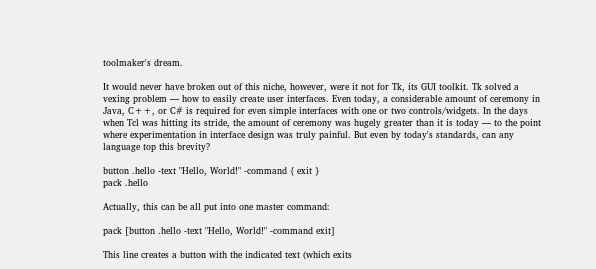toolmaker's dream.

It would never have broken out of this niche, however, were it not for Tk, its GUI toolkit. Tk solved a vexing problem — how to easily create user interfaces. Even today, a considerable amount of ceremony in Java, C++, or C# is required for even simple interfaces with one or two controls/widgets. In the days when Tcl was hitting its stride, the amount of ceremony was hugely greater than it is today — to the point where experimentation in interface design was truly painful. But even by today's standards, can any language top this brevity?

button .hello -text "Hello, World!" -command { exit }
pack .hello

Actually, this can be all put into one master command:

pack [button .hello -text "Hello, World!" -command exit]

This line creates a button with the indicated text (which exits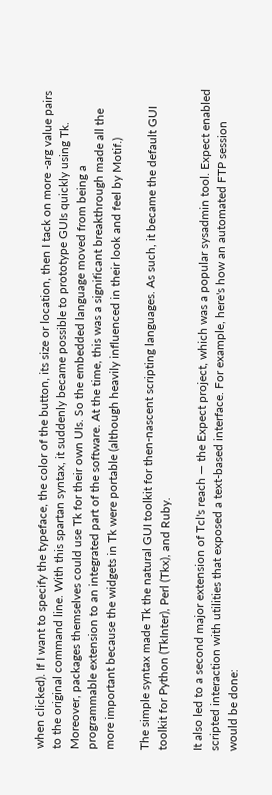when clicked). If I want to specify the typeface, the color of the button, its size or location, then I tack on more -arg value pairs to the original command line. With this spartan syntax, it suddenly became possible to prototype GUIs quickly using Tk. Moreover, packages themselves could use Tk for their own UIs. So the embedded language moved from being a programmable extension to an integrated part of the software. At the time, this was a significant breakthrough made all the more important because the widgets in Tk were portable (although heavily influenced in their look and feel by Motif.)

The simple syntax made Tk the natural GUI toolkit for then-nascent scripting languages. As such, it became the default GUI toolkit for Python (TkInter), Perl (Tkx), and Ruby.

It also led to a second major extension of Tcl's reach — the Expect project, which was a popular sysadmin tool. Expect enabled scripted interaction with utilities that exposed a text-based interface. For example, here's how an automated FTP session would be done: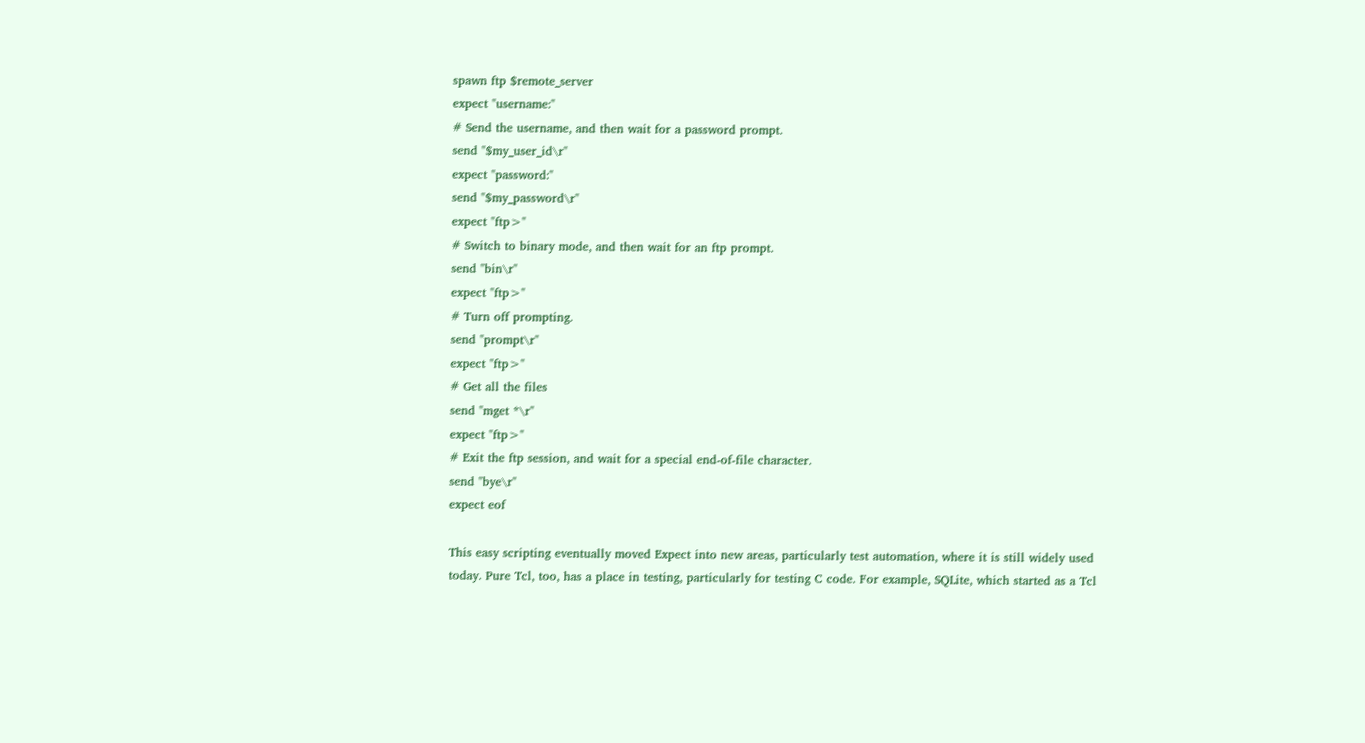spawn ftp $remote_server
expect "username:"
# Send the username, and then wait for a password prompt.
send "$my_user_id\r"
expect "password:"
send "$my_password\r"
expect "ftp>"
# Switch to binary mode, and then wait for an ftp prompt.
send "bin\r"
expect "ftp>"
# Turn off prompting.
send "prompt\r"
expect "ftp>"
# Get all the files
send "mget *\r"
expect "ftp>"
# Exit the ftp session, and wait for a special end-of-file character.
send "bye\r"
expect eof

This easy scripting eventually moved Expect into new areas, particularly test automation, where it is still widely used today. Pure Tcl, too, has a place in testing, particularly for testing C code. For example, SQLite, which started as a Tcl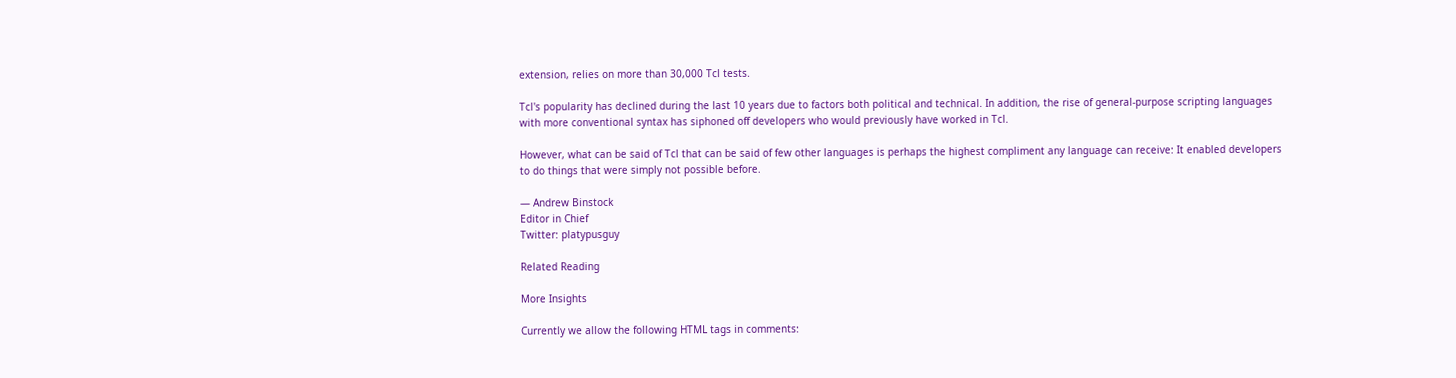extension, relies on more than 30,000 Tcl tests.

Tcl's popularity has declined during the last 10 years due to factors both political and technical. In addition, the rise of general-purpose scripting languages with more conventional syntax has siphoned off developers who would previously have worked in Tcl.

However, what can be said of Tcl that can be said of few other languages is perhaps the highest compliment any language can receive: It enabled developers to do things that were simply not possible before.

— Andrew Binstock
Editor in Chief
Twitter: platypusguy

Related Reading

More Insights

Currently we allow the following HTML tags in comments: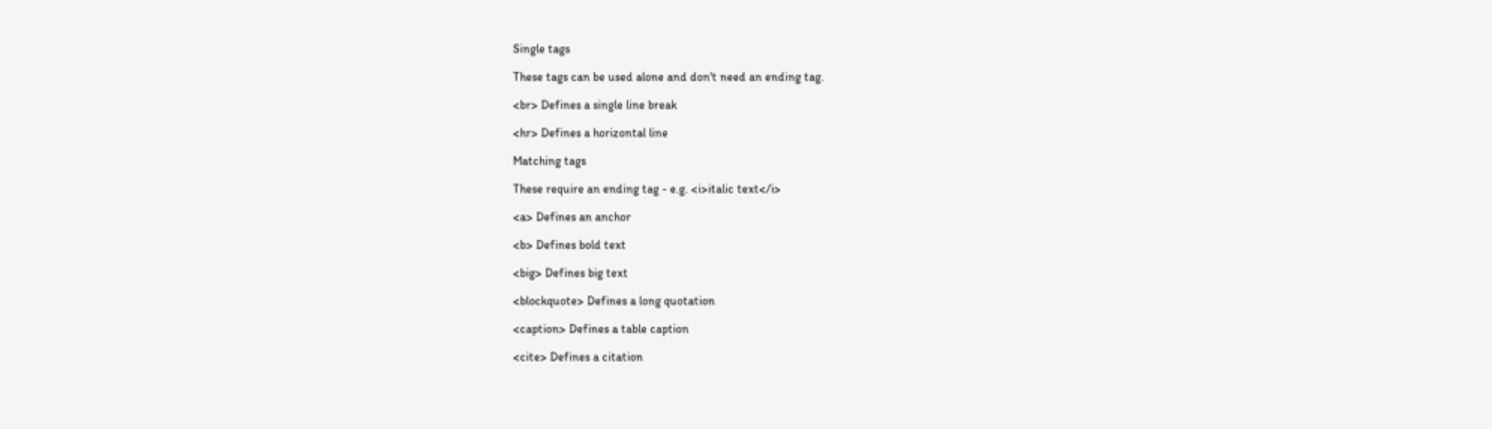Single tags

These tags can be used alone and don't need an ending tag.

<br> Defines a single line break

<hr> Defines a horizontal line

Matching tags

These require an ending tag - e.g. <i>italic text</i>

<a> Defines an anchor

<b> Defines bold text

<big> Defines big text

<blockquote> Defines a long quotation

<caption> Defines a table caption

<cite> Defines a citation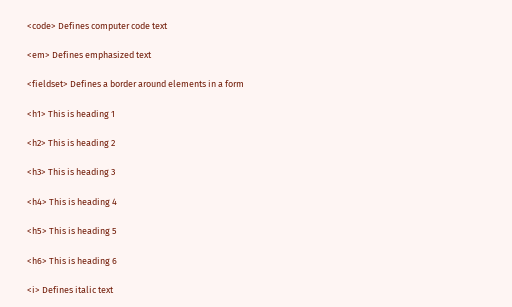<code> Defines computer code text

<em> Defines emphasized text

<fieldset> Defines a border around elements in a form

<h1> This is heading 1

<h2> This is heading 2

<h3> This is heading 3

<h4> This is heading 4

<h5> This is heading 5

<h6> This is heading 6

<i> Defines italic text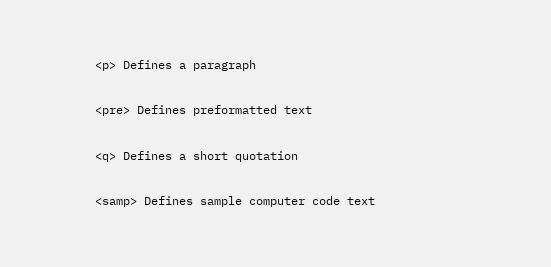<p> Defines a paragraph

<pre> Defines preformatted text

<q> Defines a short quotation

<samp> Defines sample computer code text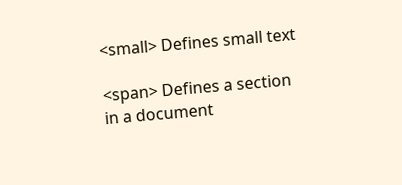<small> Defines small text

<span> Defines a section in a document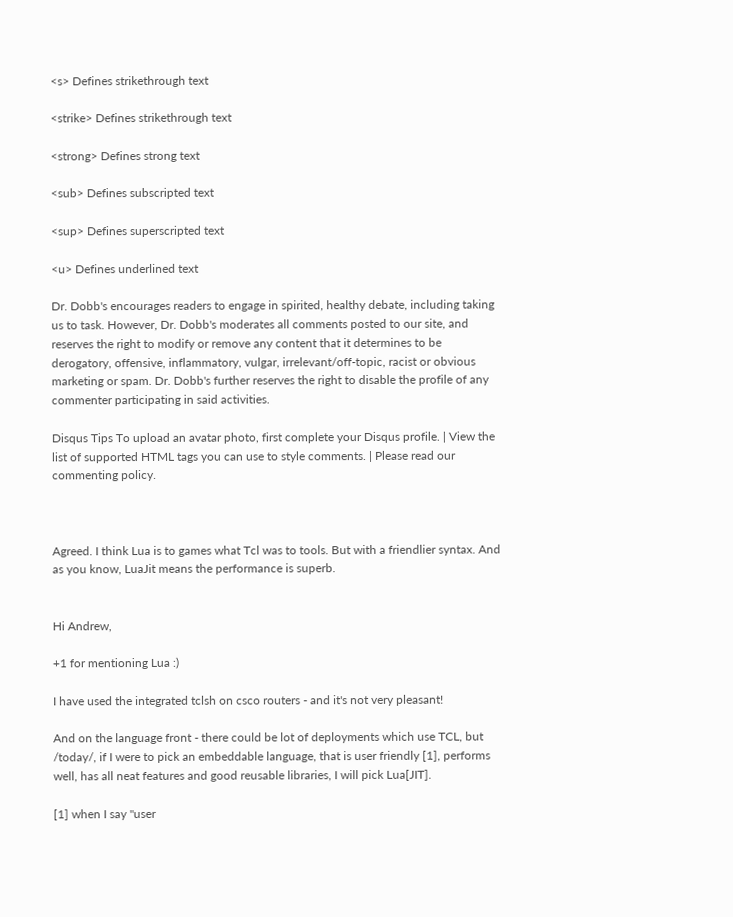<s> Defines strikethrough text

<strike> Defines strikethrough text

<strong> Defines strong text

<sub> Defines subscripted text

<sup> Defines superscripted text

<u> Defines underlined text

Dr. Dobb's encourages readers to engage in spirited, healthy debate, including taking us to task. However, Dr. Dobb's moderates all comments posted to our site, and reserves the right to modify or remove any content that it determines to be derogatory, offensive, inflammatory, vulgar, irrelevant/off-topic, racist or obvious marketing or spam. Dr. Dobb's further reserves the right to disable the profile of any commenter participating in said activities.

Disqus Tips To upload an avatar photo, first complete your Disqus profile. | View the list of supported HTML tags you can use to style comments. | Please read our commenting policy.



Agreed. I think Lua is to games what Tcl was to tools. But with a friendlier syntax. And as you know, LuaJit means the performance is superb.


Hi Andrew,

+1 for mentioning Lua :)

I have used the integrated tclsh on csco routers - and it's not very pleasant!

And on the language front - there could be lot of deployments which use TCL, but /today/, if I were to pick an embeddable language, that is user friendly [1], performs well, has all neat features and good reusable libraries, I will pick Lua[JIT].

[1] when I say "user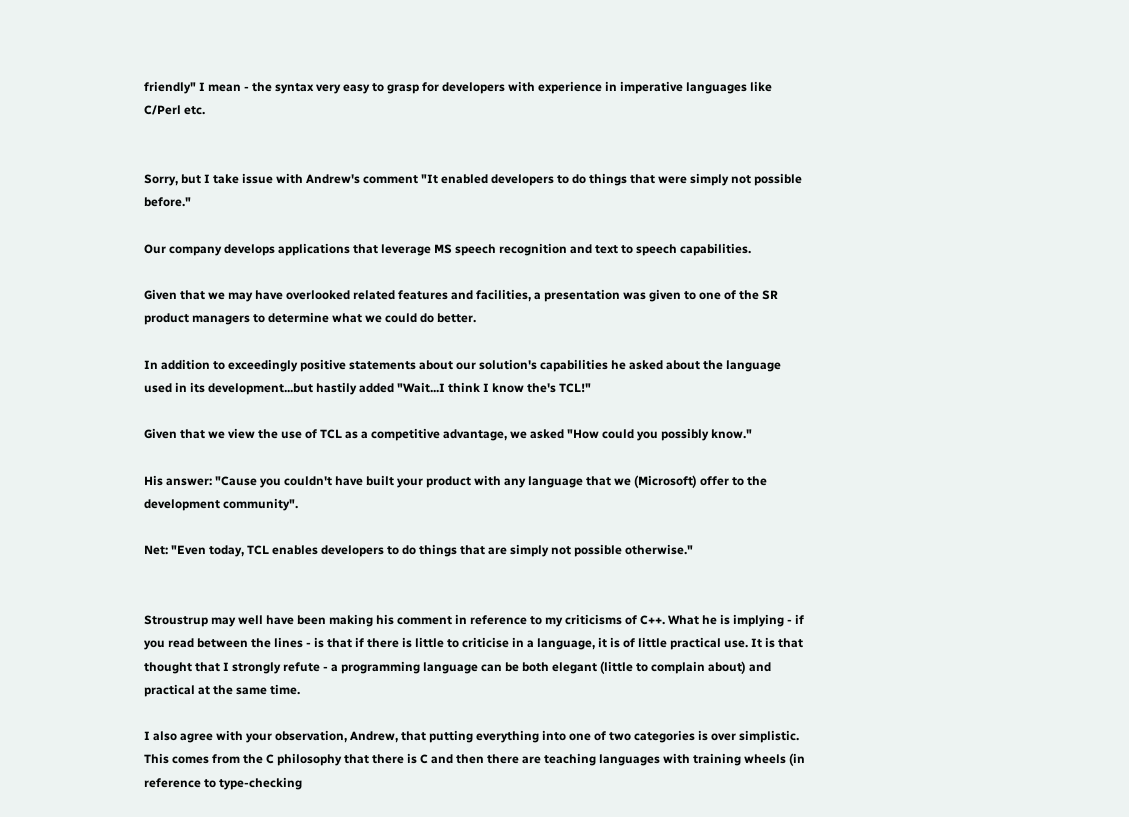friendly" I mean - the syntax very easy to grasp for developers with experience in imperative languages like C/Perl etc.


Sorry, but I take issue with Andrew's comment "It enabled developers to do things that were simply not possible before."

Our company develops applications that leverage MS speech recognition and text to speech capabilities.

Given that we may have overlooked related features and facilities, a presentation was given to one of the SR product managers to determine what we could do better.

In addition to exceedingly positive statements about our solution's capabilities he asked about the language used in its development...but hastily added "Wait...I think I know the's TCL!"

Given that we view the use of TCL as a competitive advantage, we asked "How could you possibly know."

His answer: "Cause you couldn't have built your product with any language that we (Microsoft) offer to the development community".

Net: "Even today, TCL enables developers to do things that are simply not possible otherwise."


Stroustrup may well have been making his comment in reference to my criticisms of C++. What he is implying - if you read between the lines - is that if there is little to criticise in a language, it is of little practical use. It is that thought that I strongly refute - a programming language can be both elegant (little to complain about) and practical at the same time.

I also agree with your observation, Andrew, that putting everything into one of two categories is over simplistic. This comes from the C philosophy that there is C and then there are teaching languages with training wheels (in reference to type-checking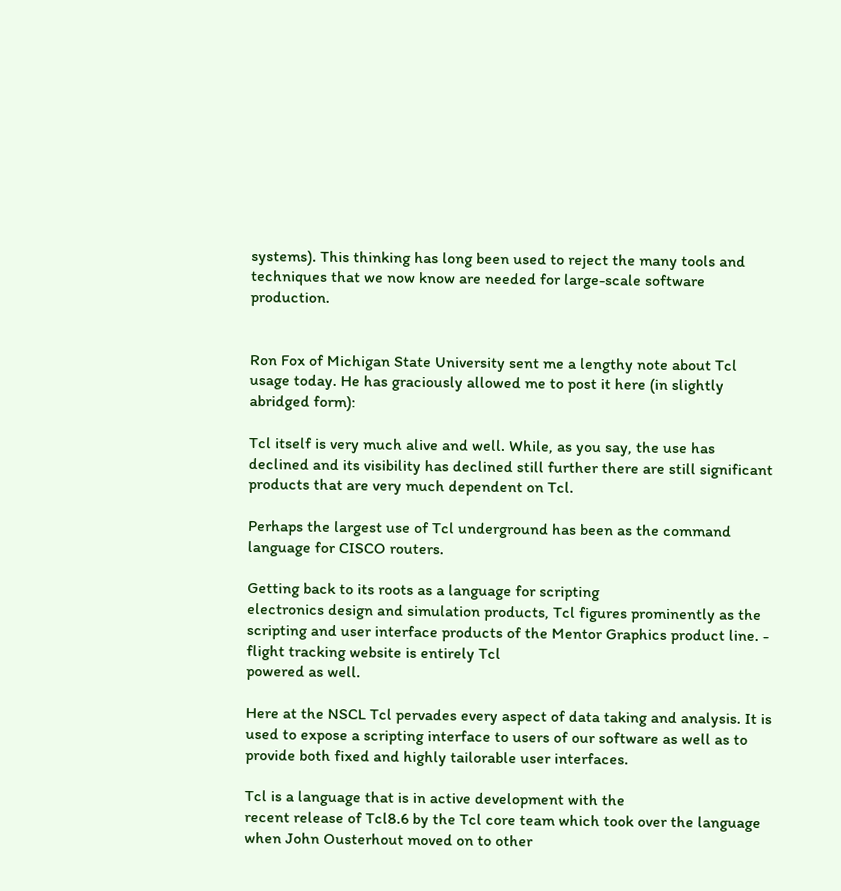systems). This thinking has long been used to reject the many tools and techniques that we now know are needed for large-scale software production.


Ron Fox of Michigan State University sent me a lengthy note about Tcl usage today. He has graciously allowed me to post it here (in slightly abridged form):

Tcl itself is very much alive and well. While, as you say, the use has declined and its visibility has declined still further there are still significant products that are very much dependent on Tcl.

Perhaps the largest use of Tcl underground has been as the command language for CISCO routers.

Getting back to its roots as a language for scripting
electronics design and simulation products, Tcl figures prominently as the scripting and user interface products of the Mentor Graphics product line. - flight tracking website is entirely Tcl
powered as well.

Here at the NSCL Tcl pervades every aspect of data taking and analysis. It is used to expose a scripting interface to users of our software as well as to provide both fixed and highly tailorable user interfaces.

Tcl is a language that is in active development with the
recent release of Tcl8.6 by the Tcl core team which took over the language when John Ousterhout moved on to other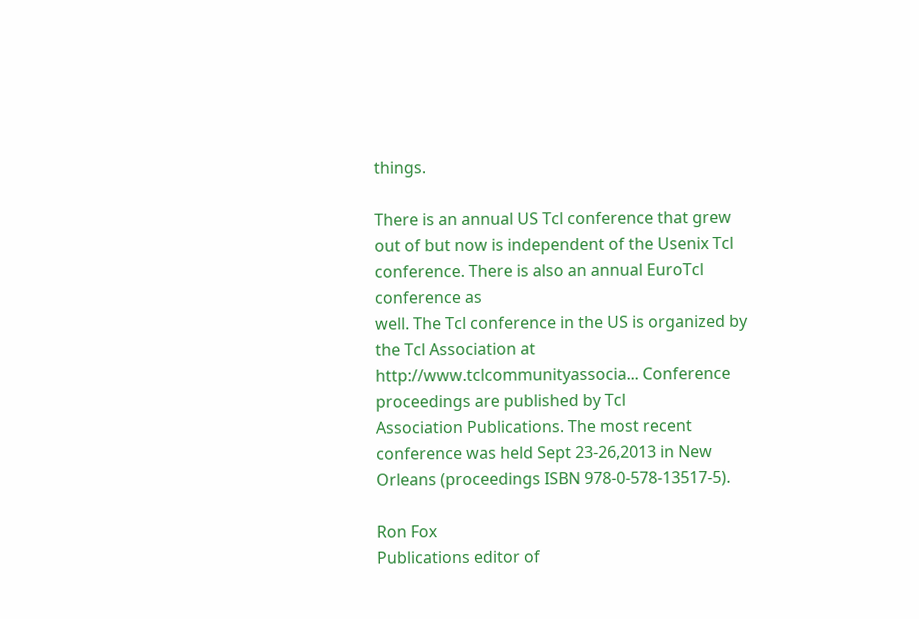things.

There is an annual US Tcl conference that grew out of but now is independent of the Usenix Tcl conference. There is also an annual EuroTcl conference as
well. The Tcl conference in the US is organized by the Tcl Association at http://www.tclcommunityassocia... Conference proceedings are published by Tcl
Association Publications. The most recent conference was held Sept 23-26,2013 in New Orleans (proceedings ISBN 978-0-578-13517-5).

Ron Fox
Publications editor of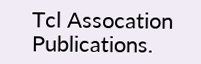Tcl Assocation Publications.